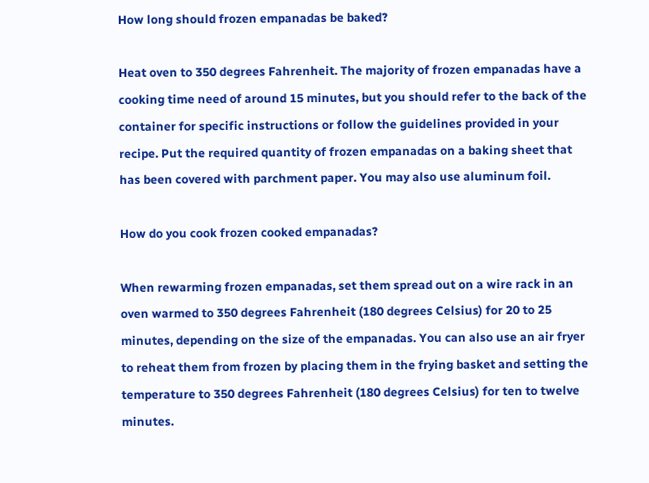How long should frozen empanadas be baked?

Heat oven to 350 degrees Fahrenheit. The majority of frozen empanadas have a cooking time need of around 15 minutes, but you should refer to the back of the container for specific instructions or follow the guidelines provided in your recipe. Put the required quantity of frozen empanadas on a baking sheet that has been covered with parchment paper. You may also use aluminum foil.

How do you cook frozen cooked empanadas?

When rewarming frozen empanadas, set them spread out on a wire rack in an oven warmed to 350 degrees Fahrenheit (180 degrees Celsius) for 20 to 25 minutes, depending on the size of the empanadas. You can also use an air fryer to reheat them from frozen by placing them in the frying basket and setting the temperature to 350 degrees Fahrenheit (180 degrees Celsius) for ten to twelve minutes.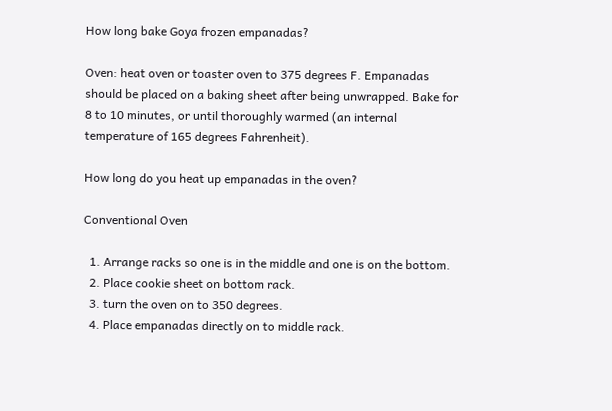How long bake Goya frozen empanadas?

Oven: heat oven or toaster oven to 375 degrees F. Empanadas should be placed on a baking sheet after being unwrapped. Bake for 8 to 10 minutes, or until thoroughly warmed (an internal temperature of 165 degrees Fahrenheit).

How long do you heat up empanadas in the oven?

Conventional Oven

  1. Arrange racks so one is in the middle and one is on the bottom.
  2. Place cookie sheet on bottom rack.
  3. turn the oven on to 350 degrees.
  4. Place empanadas directly on to middle rack.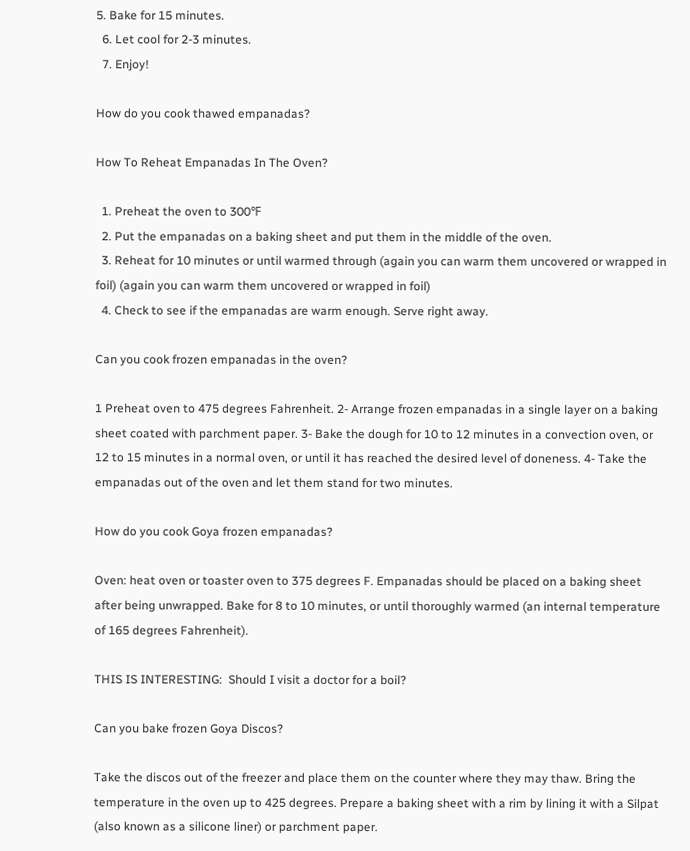5. Bake for 15 minutes.
  6. Let cool for 2-3 minutes.
  7. Enjoy!

How do you cook thawed empanadas?

How To Reheat Empanadas In The Oven?

  1. Preheat the oven to 300℉
  2. Put the empanadas on a baking sheet and put them in the middle of the oven.
  3. Reheat for 10 minutes or until warmed through (again you can warm them uncovered or wrapped in foil) (again you can warm them uncovered or wrapped in foil)
  4. Check to see if the empanadas are warm enough. Serve right away.

Can you cook frozen empanadas in the oven?

1 Preheat oven to 475 degrees Fahrenheit. 2- Arrange frozen empanadas in a single layer on a baking sheet coated with parchment paper. 3- Bake the dough for 10 to 12 minutes in a convection oven, or 12 to 15 minutes in a normal oven, or until it has reached the desired level of doneness. 4- Take the empanadas out of the oven and let them stand for two minutes.

How do you cook Goya frozen empanadas?

Oven: heat oven or toaster oven to 375 degrees F. Empanadas should be placed on a baking sheet after being unwrapped. Bake for 8 to 10 minutes, or until thoroughly warmed (an internal temperature of 165 degrees Fahrenheit).

THIS IS INTERESTING:  Should I visit a doctor for a boil?

Can you bake frozen Goya Discos?

Take the discos out of the freezer and place them on the counter where they may thaw. Bring the temperature in the oven up to 425 degrees. Prepare a baking sheet with a rim by lining it with a Silpat (also known as a silicone liner) or parchment paper.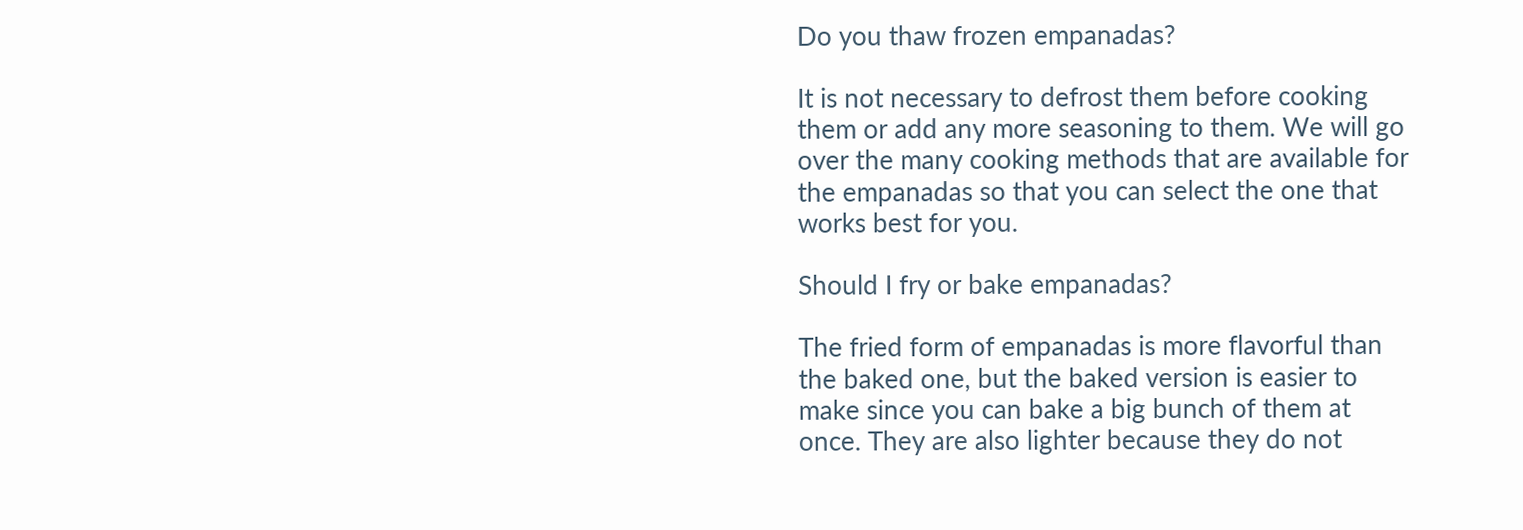Do you thaw frozen empanadas?

It is not necessary to defrost them before cooking them or add any more seasoning to them. We will go over the many cooking methods that are available for the empanadas so that you can select the one that works best for you.

Should I fry or bake empanadas?

The fried form of empanadas is more flavorful than the baked one, but the baked version is easier to make since you can bake a big bunch of them at once. They are also lighter because they do not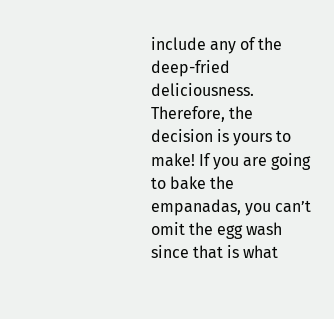include any of the deep-fried deliciousness. Therefore, the decision is yours to make! If you are going to bake the empanadas, you can’t omit the egg wash since that is what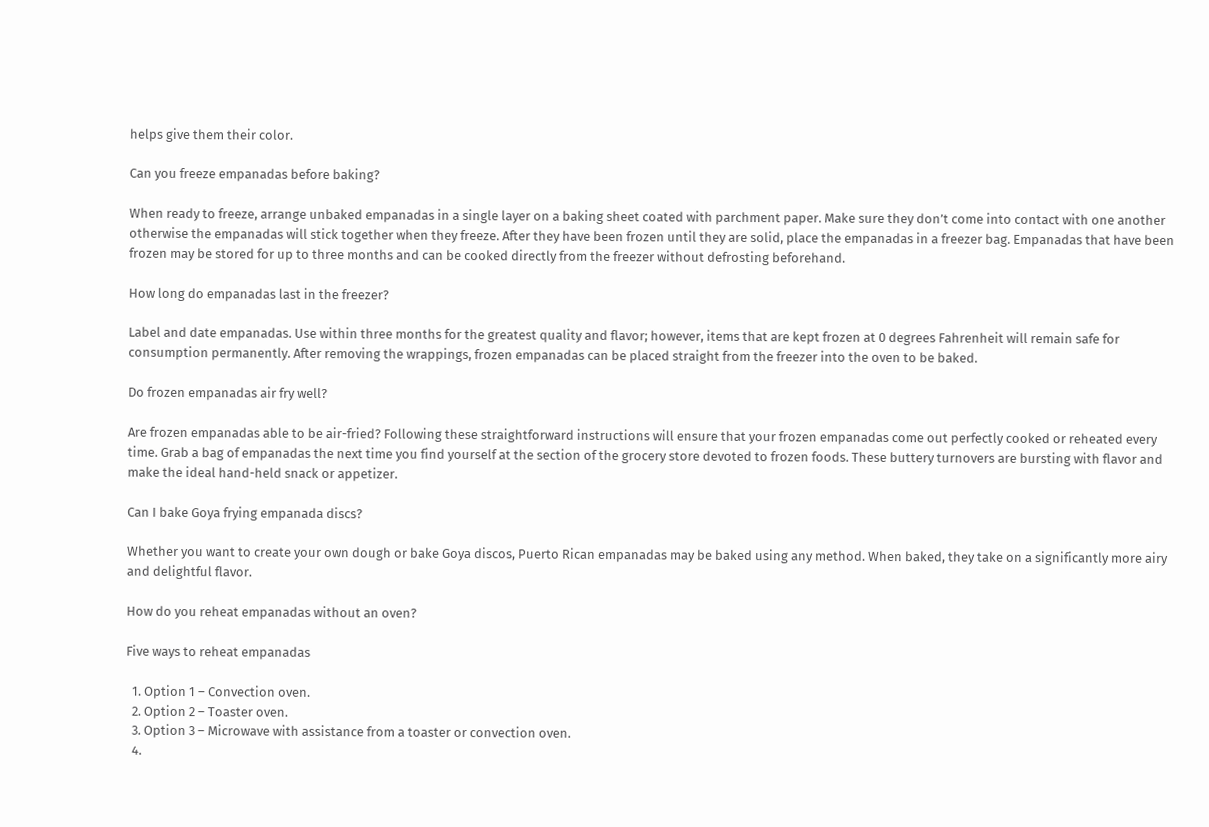helps give them their color.

Can you freeze empanadas before baking?

When ready to freeze, arrange unbaked empanadas in a single layer on a baking sheet coated with parchment paper. Make sure they don’t come into contact with one another otherwise the empanadas will stick together when they freeze. After they have been frozen until they are solid, place the empanadas in a freezer bag. Empanadas that have been frozen may be stored for up to three months and can be cooked directly from the freezer without defrosting beforehand.

How long do empanadas last in the freezer?

Label and date empanadas. Use within three months for the greatest quality and flavor; however, items that are kept frozen at 0 degrees Fahrenheit will remain safe for consumption permanently. After removing the wrappings, frozen empanadas can be placed straight from the freezer into the oven to be baked.

Do frozen empanadas air fry well?

Are frozen empanadas able to be air-fried? Following these straightforward instructions will ensure that your frozen empanadas come out perfectly cooked or reheated every time. Grab a bag of empanadas the next time you find yourself at the section of the grocery store devoted to frozen foods. These buttery turnovers are bursting with flavor and make the ideal hand-held snack or appetizer.

Can I bake Goya frying empanada discs?

Whether you want to create your own dough or bake Goya discos, Puerto Rican empanadas may be baked using any method. When baked, they take on a significantly more airy and delightful flavor.

How do you reheat empanadas without an oven?

Five ways to reheat empanadas

  1. Option 1 – Convection oven.
  2. Option 2 – Toaster oven.
  3. Option 3 – Microwave with assistance from a toaster or convection oven.
  4.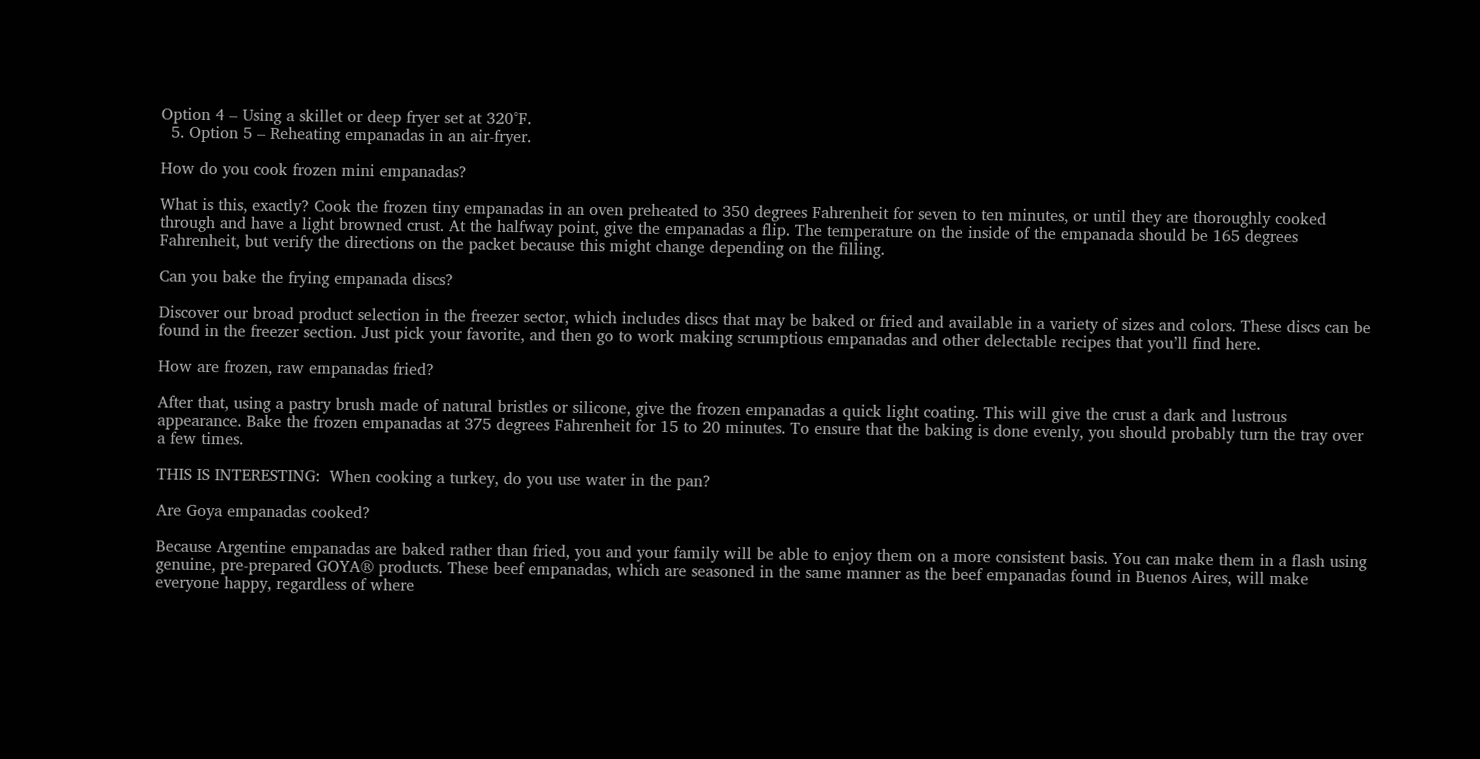Option 4 – Using a skillet or deep fryer set at 320°F.
  5. Option 5 – Reheating empanadas in an air-fryer.

How do you cook frozen mini empanadas?

What is this, exactly? Cook the frozen tiny empanadas in an oven preheated to 350 degrees Fahrenheit for seven to ten minutes, or until they are thoroughly cooked through and have a light browned crust. At the halfway point, give the empanadas a flip. The temperature on the inside of the empanada should be 165 degrees Fahrenheit, but verify the directions on the packet because this might change depending on the filling.

Can you bake the frying empanada discs?

Discover our broad product selection in the freezer sector, which includes discs that may be baked or fried and available in a variety of sizes and colors. These discs can be found in the freezer section. Just pick your favorite, and then go to work making scrumptious empanadas and other delectable recipes that you’ll find here.

How are frozen, raw empanadas fried?

After that, using a pastry brush made of natural bristles or silicone, give the frozen empanadas a quick light coating. This will give the crust a dark and lustrous appearance. Bake the frozen empanadas at 375 degrees Fahrenheit for 15 to 20 minutes. To ensure that the baking is done evenly, you should probably turn the tray over a few times.

THIS IS INTERESTING:  When cooking a turkey, do you use water in the pan?

Are Goya empanadas cooked?

Because Argentine empanadas are baked rather than fried, you and your family will be able to enjoy them on a more consistent basis. You can make them in a flash using genuine, pre-prepared GOYA® products. These beef empanadas, which are seasoned in the same manner as the beef empanadas found in Buenos Aires, will make everyone happy, regardless of where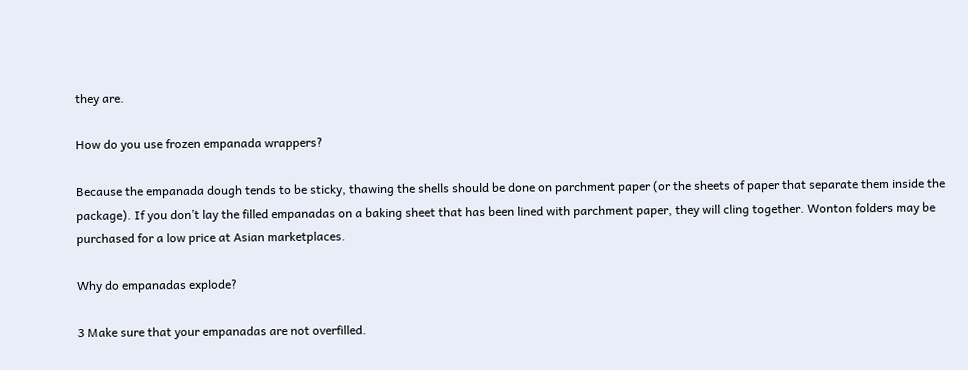they are.

How do you use frozen empanada wrappers?

Because the empanada dough tends to be sticky, thawing the shells should be done on parchment paper (or the sheets of paper that separate them inside the package). If you don’t lay the filled empanadas on a baking sheet that has been lined with parchment paper, they will cling together. Wonton folders may be purchased for a low price at Asian marketplaces.

Why do empanadas explode?

3 Make sure that your empanadas are not overfilled.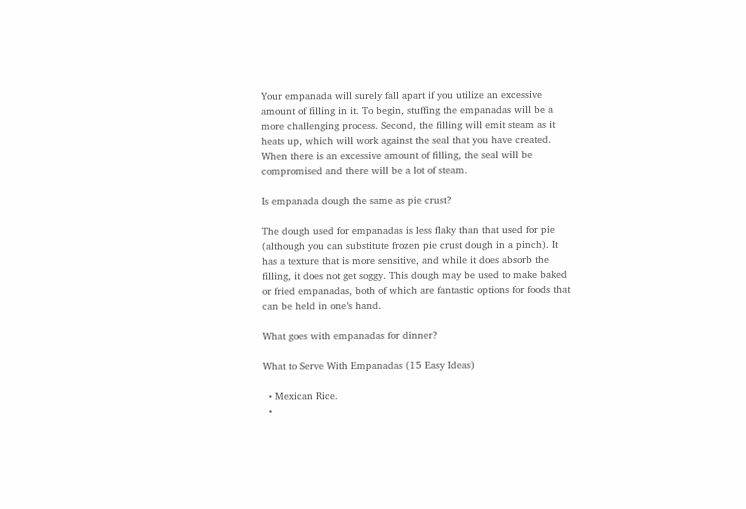Your empanada will surely fall apart if you utilize an excessive amount of filling in it. To begin, stuffing the empanadas will be a more challenging process. Second, the filling will emit steam as it heats up, which will work against the seal that you have created. When there is an excessive amount of filling, the seal will be compromised and there will be a lot of steam.

Is empanada dough the same as pie crust?

The dough used for empanadas is less flaky than that used for pie (although you can substitute frozen pie crust dough in a pinch). It has a texture that is more sensitive, and while it does absorb the filling, it does not get soggy. This dough may be used to make baked or fried empanadas, both of which are fantastic options for foods that can be held in one’s hand.

What goes with empanadas for dinner?

What to Serve With Empanadas (15 Easy Ideas)

  • Mexican Rice.
  •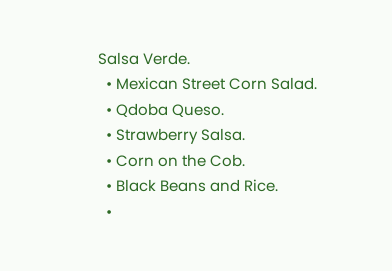Salsa Verde.
  • Mexican Street Corn Salad.
  • Qdoba Queso.
  • Strawberry Salsa.
  • Corn on the Cob.
  • Black Beans and Rice.
  •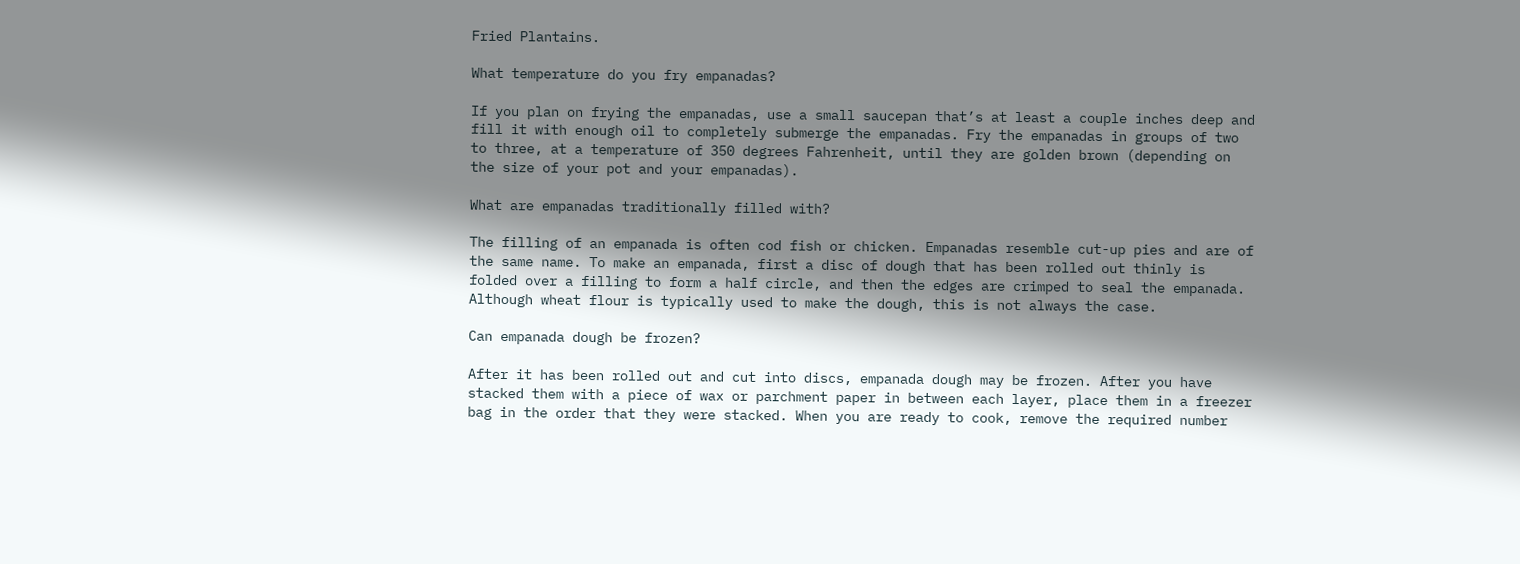Fried Plantains.

What temperature do you fry empanadas?

If you plan on frying the empanadas, use a small saucepan that’s at least a couple inches deep and fill it with enough oil to completely submerge the empanadas. Fry the empanadas in groups of two to three, at a temperature of 350 degrees Fahrenheit, until they are golden brown (depending on the size of your pot and your empanadas).

What are empanadas traditionally filled with?

The filling of an empanada is often cod fish or chicken. Empanadas resemble cut-up pies and are of the same name. To make an empanada, first a disc of dough that has been rolled out thinly is folded over a filling to form a half circle, and then the edges are crimped to seal the empanada. Although wheat flour is typically used to make the dough, this is not always the case.

Can empanada dough be frozen?

After it has been rolled out and cut into discs, empanada dough may be frozen. After you have stacked them with a piece of wax or parchment paper in between each layer, place them in a freezer bag in the order that they were stacked. When you are ready to cook, remove the required number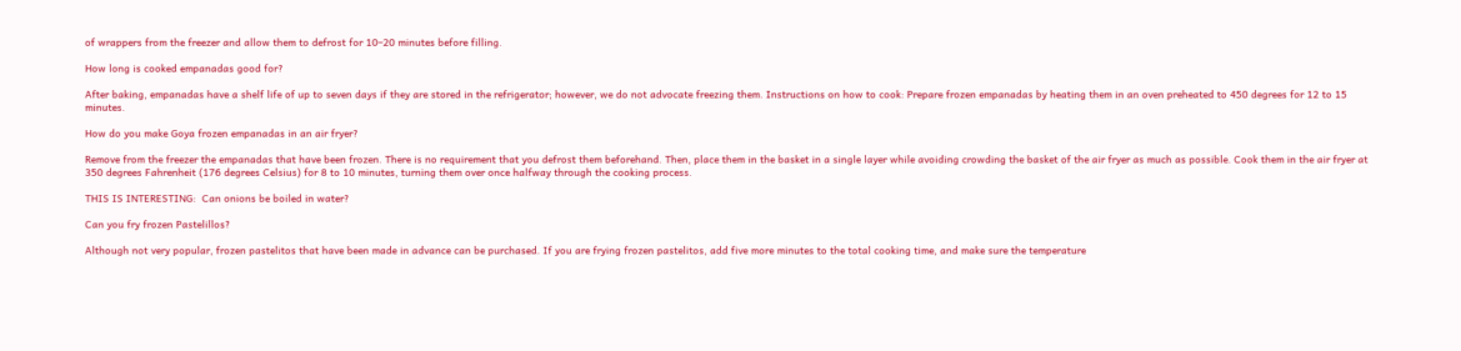of wrappers from the freezer and allow them to defrost for 10–20 minutes before filling.

How long is cooked empanadas good for?

After baking, empanadas have a shelf life of up to seven days if they are stored in the refrigerator; however, we do not advocate freezing them. Instructions on how to cook: Prepare frozen empanadas by heating them in an oven preheated to 450 degrees for 12 to 15 minutes.

How do you make Goya frozen empanadas in an air fryer?

Remove from the freezer the empanadas that have been frozen. There is no requirement that you defrost them beforehand. Then, place them in the basket in a single layer while avoiding crowding the basket of the air fryer as much as possible. Cook them in the air fryer at 350 degrees Fahrenheit (176 degrees Celsius) for 8 to 10 minutes, turning them over once halfway through the cooking process.

THIS IS INTERESTING:  Can onions be boiled in water?

Can you fry frozen Pastelillos?

Although not very popular, frozen pastelitos that have been made in advance can be purchased. If you are frying frozen pastelitos, add five more minutes to the total cooking time, and make sure the temperature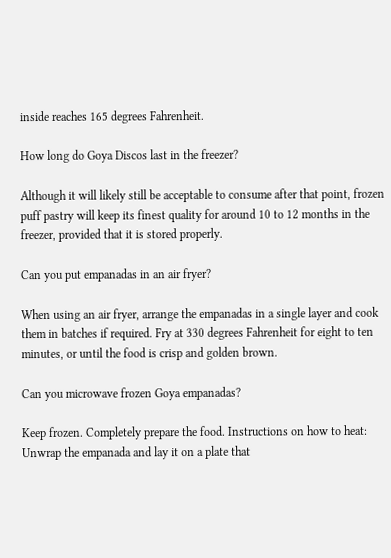inside reaches 165 degrees Fahrenheit.

How long do Goya Discos last in the freezer?

Although it will likely still be acceptable to consume after that point, frozen puff pastry will keep its finest quality for around 10 to 12 months in the freezer, provided that it is stored properly.

Can you put empanadas in an air fryer?

When using an air fryer, arrange the empanadas in a single layer and cook them in batches if required. Fry at 330 degrees Fahrenheit for eight to ten minutes, or until the food is crisp and golden brown.

Can you microwave frozen Goya empanadas?

Keep frozen. Completely prepare the food. Instructions on how to heat: Unwrap the empanada and lay it on a plate that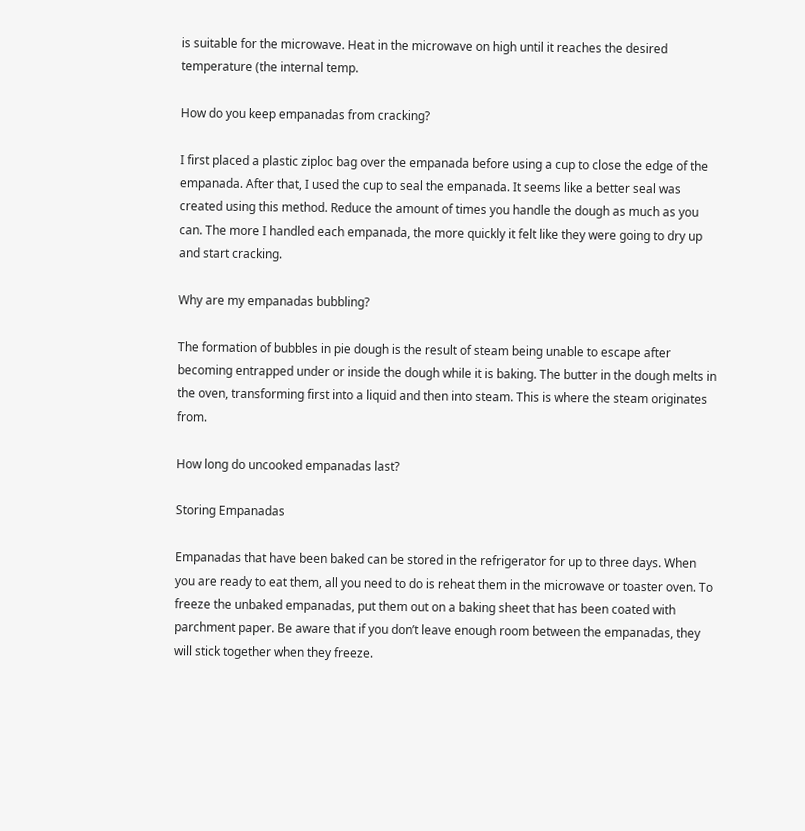is suitable for the microwave. Heat in the microwave on high until it reaches the desired temperature (the internal temp.

How do you keep empanadas from cracking?

I first placed a plastic ziploc bag over the empanada before using a cup to close the edge of the empanada. After that, I used the cup to seal the empanada. It seems like a better seal was created using this method. Reduce the amount of times you handle the dough as much as you can. The more I handled each empanada, the more quickly it felt like they were going to dry up and start cracking.

Why are my empanadas bubbling?

The formation of bubbles in pie dough is the result of steam being unable to escape after becoming entrapped under or inside the dough while it is baking. The butter in the dough melts in the oven, transforming first into a liquid and then into steam. This is where the steam originates from.

How long do uncooked empanadas last?

Storing Empanadas

Empanadas that have been baked can be stored in the refrigerator for up to three days. When you are ready to eat them, all you need to do is reheat them in the microwave or toaster oven. To freeze the unbaked empanadas, put them out on a baking sheet that has been coated with parchment paper. Be aware that if you don’t leave enough room between the empanadas, they will stick together when they freeze.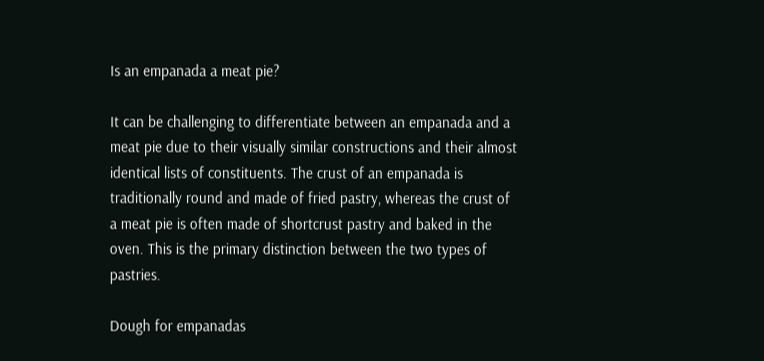Is an empanada a meat pie?

It can be challenging to differentiate between an empanada and a meat pie due to their visually similar constructions and their almost identical lists of constituents. The crust of an empanada is traditionally round and made of fried pastry, whereas the crust of a meat pie is often made of shortcrust pastry and baked in the oven. This is the primary distinction between the two types of pastries.

Dough for empanadas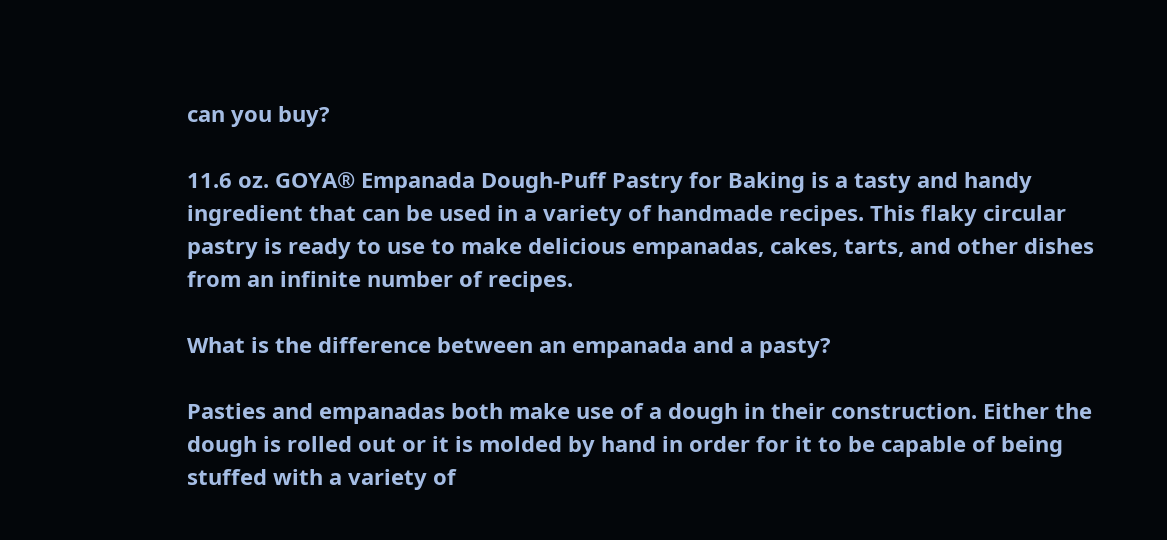can you buy?

11.6 oz. GOYA® Empanada Dough-Puff Pastry for Baking is a tasty and handy ingredient that can be used in a variety of handmade recipes. This flaky circular pastry is ready to use to make delicious empanadas, cakes, tarts, and other dishes from an infinite number of recipes.

What is the difference between an empanada and a pasty?

Pasties and empanadas both make use of a dough in their construction. Either the dough is rolled out or it is molded by hand in order for it to be capable of being stuffed with a variety of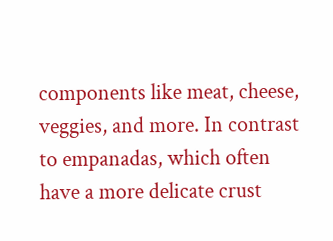components like meat, cheese, veggies, and more. In contrast to empanadas, which often have a more delicate crust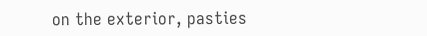on the exterior, pasties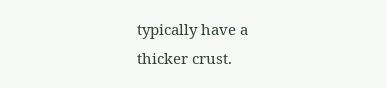typically have a thicker crust.